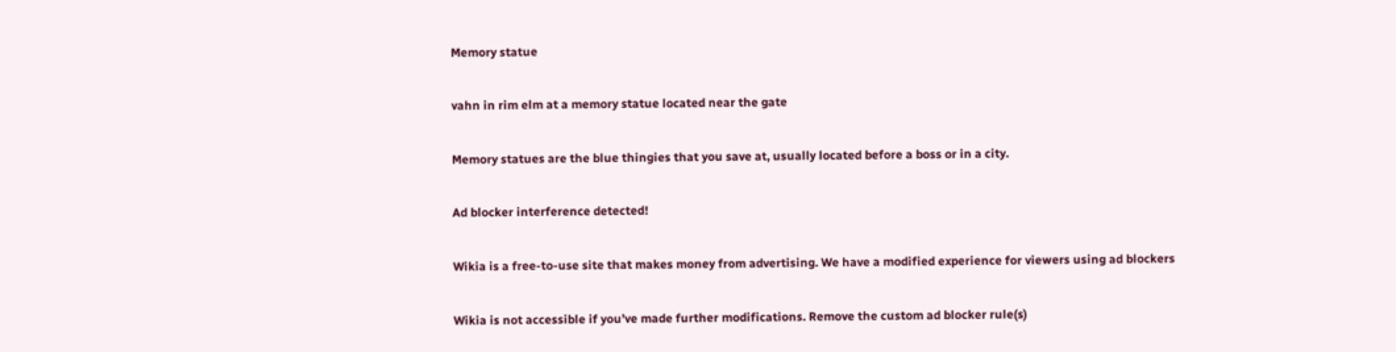Memory statue

vahn in rim elm at a memory statue located near the gate

Memory statues are the blue thingies that you save at, usually located before a boss or in a city.

Ad blocker interference detected!

Wikia is a free-to-use site that makes money from advertising. We have a modified experience for viewers using ad blockers

Wikia is not accessible if you’ve made further modifications. Remove the custom ad blocker rule(s)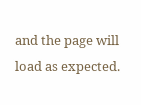and the page will load as expected.